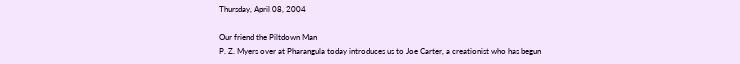Thursday, April 08, 2004

Our friend the Piltdown Man
P. Z. Myers over at Pharangula today introduces us to Joe Carter, a creationist who has begun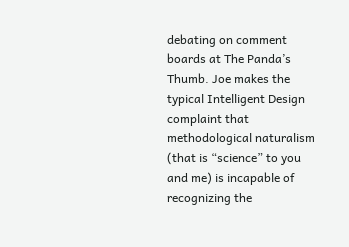debating on comment boards at The Panda’s Thumb. Joe makes the typical Intelligent Design complaint that methodological naturalism (that is “science” to you and me) is incapable of recognizing the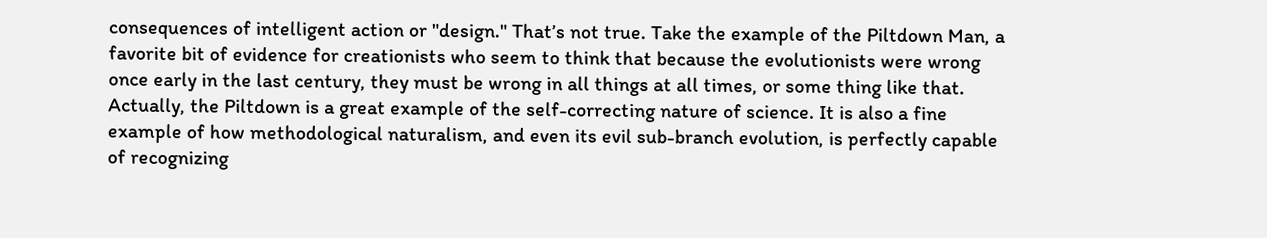consequences of intelligent action or "design." That’s not true. Take the example of the Piltdown Man, a favorite bit of evidence for creationists who seem to think that because the evolutionists were wrong once early in the last century, they must be wrong in all things at all times, or some thing like that. Actually, the Piltdown is a great example of the self-correcting nature of science. It is also a fine example of how methodological naturalism, and even its evil sub-branch evolution, is perfectly capable of recognizing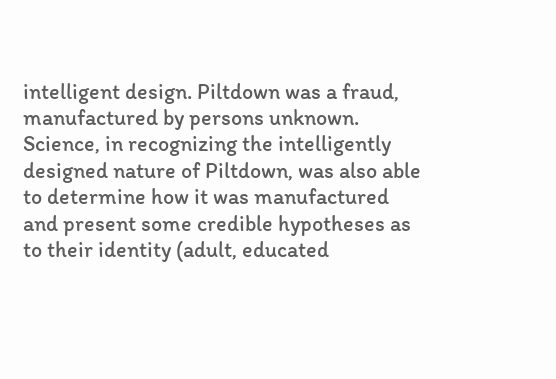intelligent design. Piltdown was a fraud, manufactured by persons unknown. Science, in recognizing the intelligently designed nature of Piltdown, was also able to determine how it was manufactured and present some credible hypotheses as to their identity (adult, educated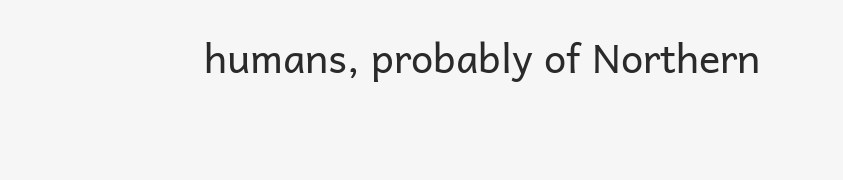humans, probably of Northern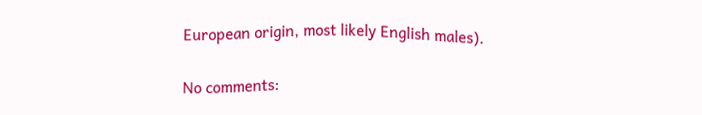European origin, most likely English males).

No comments: